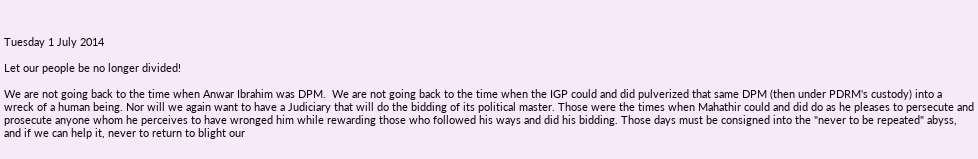Tuesday 1 July 2014

Let our people be no longer divided!

We are not going back to the time when Anwar Ibrahim was DPM.  We are not going back to the time when the IGP could and did pulverized that same DPM (then under PDRM's custody) into a wreck of a human being. Nor will we again want to have a Judiciary that will do the bidding of its political master. Those were the times when Mahathir could and did do as he pleases to persecute and prosecute anyone whom he perceives to have wronged him while rewarding those who followed his ways and did his bidding. Those days must be consigned into the "never to be repeated" abyss, and if we can help it, never to return to blight our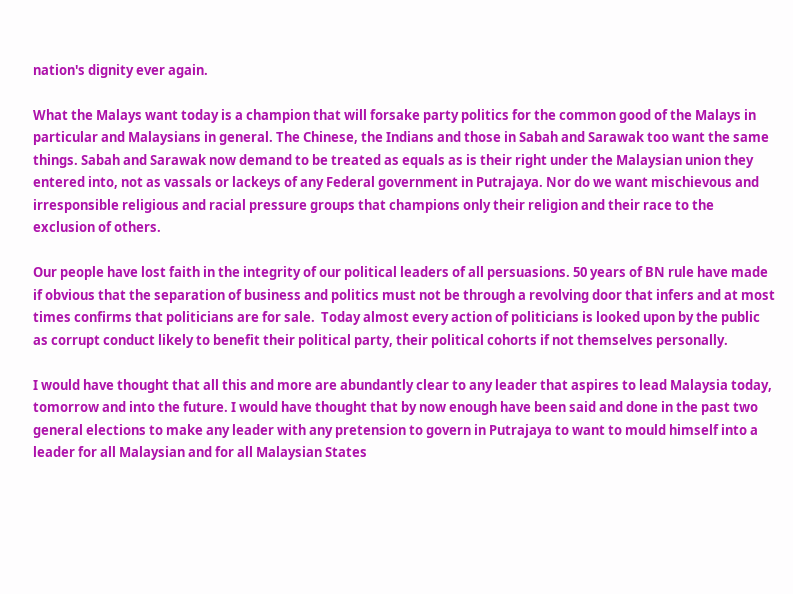nation's dignity ever again.

What the Malays want today is a champion that will forsake party politics for the common good of the Malays in particular and Malaysians in general. The Chinese, the Indians and those in Sabah and Sarawak too want the same things. Sabah and Sarawak now demand to be treated as equals as is their right under the Malaysian union they entered into, not as vassals or lackeys of any Federal government in Putrajaya. Nor do we want mischievous and irresponsible religious and racial pressure groups that champions only their religion and their race to the exclusion of others.

Our people have lost faith in the integrity of our political leaders of all persuasions. 50 years of BN rule have made if obvious that the separation of business and politics must not be through a revolving door that infers and at most times confirms that politicians are for sale.  Today almost every action of politicians is looked upon by the public as corrupt conduct likely to benefit their political party, their political cohorts if not themselves personally.

I would have thought that all this and more are abundantly clear to any leader that aspires to lead Malaysia today, tomorrow and into the future. I would have thought that by now enough have been said and done in the past two general elections to make any leader with any pretension to govern in Putrajaya to want to mould himself into a leader for all Malaysian and for all Malaysian States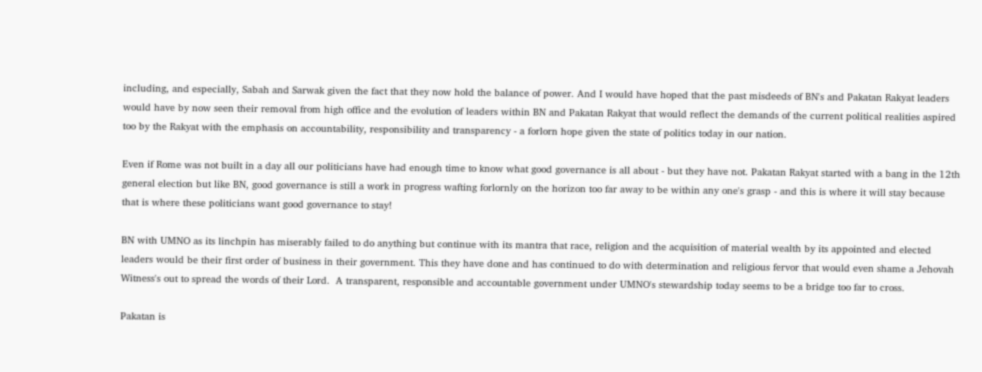including, and especially, Sabah and Sarwak given the fact that they now hold the balance of power. And I would have hoped that the past misdeeds of BN's and Pakatan Rakyat leaders would have by now seen their removal from high office and the evolution of leaders within BN and Pakatan Rakyat that would reflect the demands of the current political realities aspired too by the Rakyat with the emphasis on accountability, responsibility and transparency - a forlorn hope given the state of politics today in our nation.

Even if Rome was not built in a day all our politicians have had enough time to know what good governance is all about - but they have not. Pakatan Rakyat started with a bang in the 12th general election but like BN, good governance is still a work in progress wafting forlornly on the horizon too far away to be within any one's grasp - and this is where it will stay because that is where these politicians want good governance to stay!

BN with UMNO as its linchpin has miserably failed to do anything but continue with its mantra that race, religion and the acquisition of material wealth by its appointed and elected leaders would be their first order of business in their government. This they have done and has continued to do with determination and religious fervor that would even shame a Jehovah Witness's out to spread the words of their Lord.  A transparent, responsible and accountable government under UMNO's stewardship today seems to be a bridge too far to cross.

Pakatan is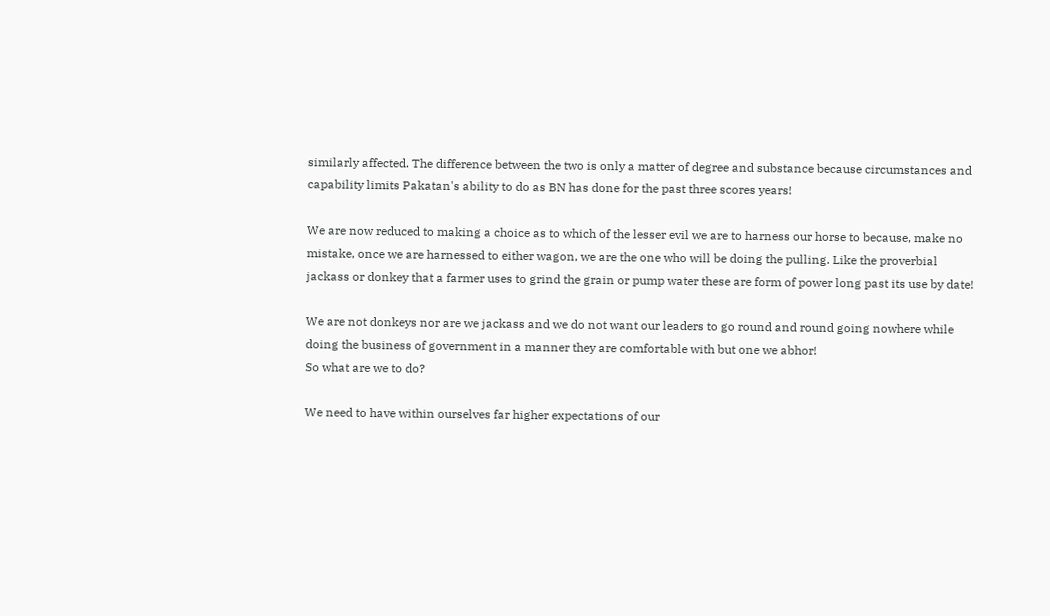similarly affected. The difference between the two is only a matter of degree and substance because circumstances and capability limits Pakatan's ability to do as BN has done for the past three scores years!

We are now reduced to making a choice as to which of the lesser evil we are to harness our horse to because, make no mistake, once we are harnessed to either wagon, we are the one who will be doing the pulling. Like the proverbial jackass or donkey that a farmer uses to grind the grain or pump water these are form of power long past its use by date!

We are not donkeys nor are we jackass and we do not want our leaders to go round and round going nowhere while doing the business of government in a manner they are comfortable with but one we abhor!
So what are we to do?

We need to have within ourselves far higher expectations of our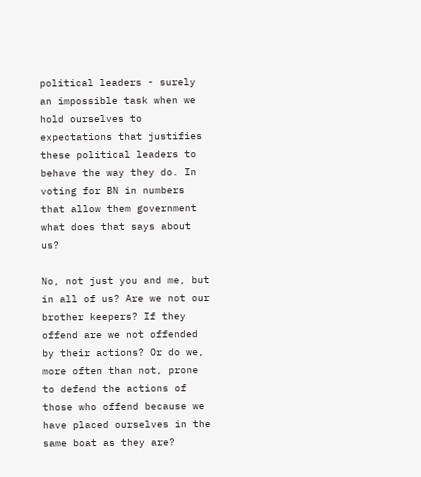political leaders - surely an impossible task when we hold ourselves to expectations that justifies these political leaders to behave the way they do. In voting for BN in numbers that allow them government what does that says about us?

No, not just you and me, but in all of us? Are we not our brother keepers? If they offend are we not offended by their actions? Or do we, more often than not, prone to defend the actions of those who offend because we have placed ourselves in the same boat as they are?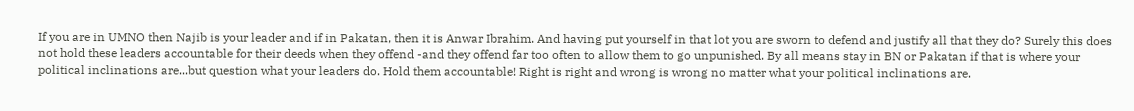If you are in UMNO then Najib is your leader and if in Pakatan, then it is Anwar Ibrahim. And having put yourself in that lot you are sworn to defend and justify all that they do? Surely this does not hold these leaders accountable for their deeds when they offend -and they offend far too often to allow them to go unpunished. By all means stay in BN or Pakatan if that is where your political inclinations are...but question what your leaders do. Hold them accountable! Right is right and wrong is wrong no matter what your political inclinations are.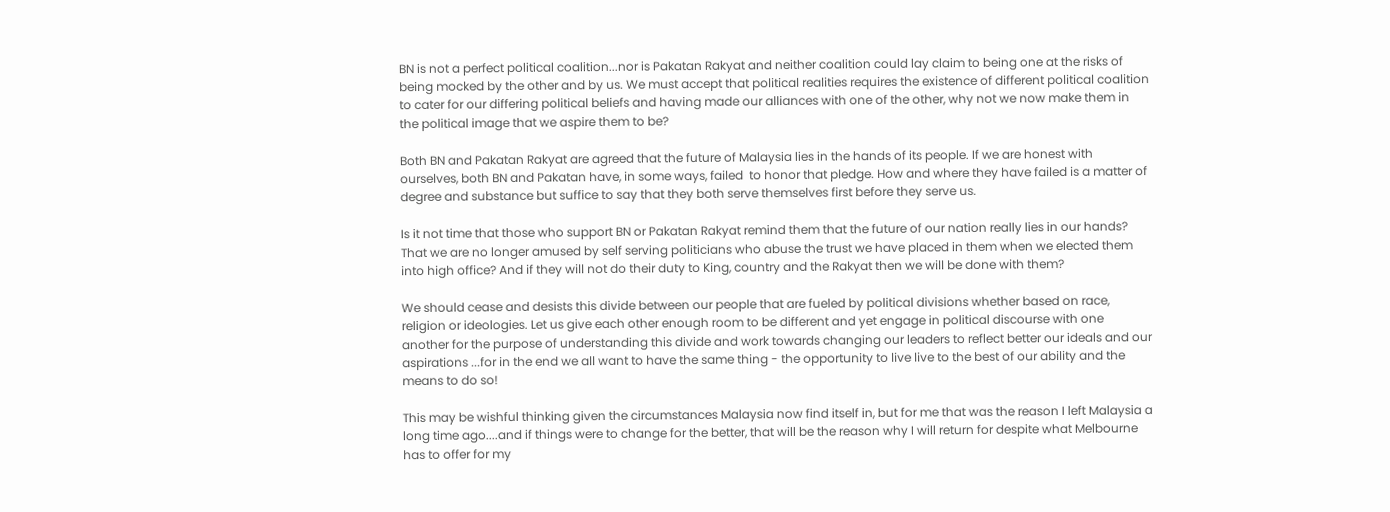BN is not a perfect political coalition...nor is Pakatan Rakyat and neither coalition could lay claim to being one at the risks of being mocked by the other and by us. We must accept that political realities requires the existence of different political coalition to cater for our differing political beliefs and having made our alliances with one of the other, why not we now make them in the political image that we aspire them to be?

Both BN and Pakatan Rakyat are agreed that the future of Malaysia lies in the hands of its people. If we are honest with ourselves, both BN and Pakatan have, in some ways, failed  to honor that pledge. How and where they have failed is a matter of degree and substance but suffice to say that they both serve themselves first before they serve us.

Is it not time that those who support BN or Pakatan Rakyat remind them that the future of our nation really lies in our hands? That we are no longer amused by self serving politicians who abuse the trust we have placed in them when we elected them into high office? And if they will not do their duty to King, country and the Rakyat then we will be done with them?

We should cease and desists this divide between our people that are fueled by political divisions whether based on race, religion or ideologies. Let us give each other enough room to be different and yet engage in political discourse with one another for the purpose of understanding this divide and work towards changing our leaders to reflect better our ideals and our aspirations ...for in the end we all want to have the same thing - the opportunity to live live to the best of our ability and the means to do so!

This may be wishful thinking given the circumstances Malaysia now find itself in, but for me that was the reason I left Malaysia a long time ago....and if things were to change for the better, that will be the reason why I will return for despite what Melbourne has to offer for my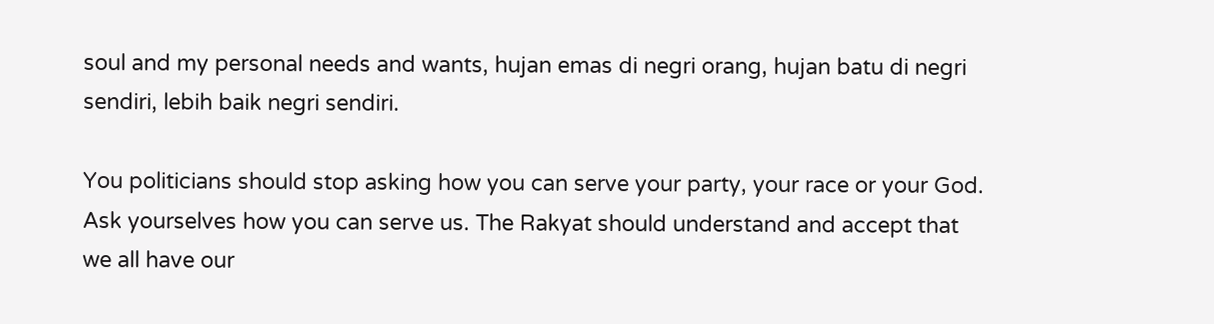soul and my personal needs and wants, hujan emas di negri orang, hujan batu di negri sendiri, lebih baik negri sendiri.

You politicians should stop asking how you can serve your party, your race or your God. Ask yourselves how you can serve us. The Rakyat should understand and accept that we all have our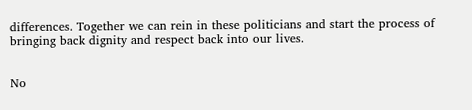differences. Together we can rein in these politicians and start the process of bringing back dignity and respect back into our lives.


No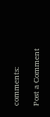comments:

Post a Comment